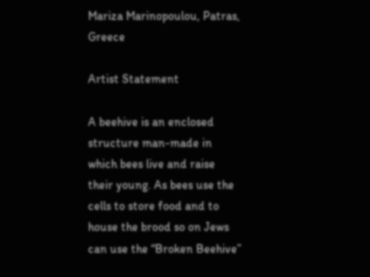Mariza Marinopoulou, Patras, Greece

Artist Statement

A beehive is an enclosed structure man-made in which bees live and raise their young. As bees use the cells to store food and to house the brood so on Jews can use the “Broken Beehive”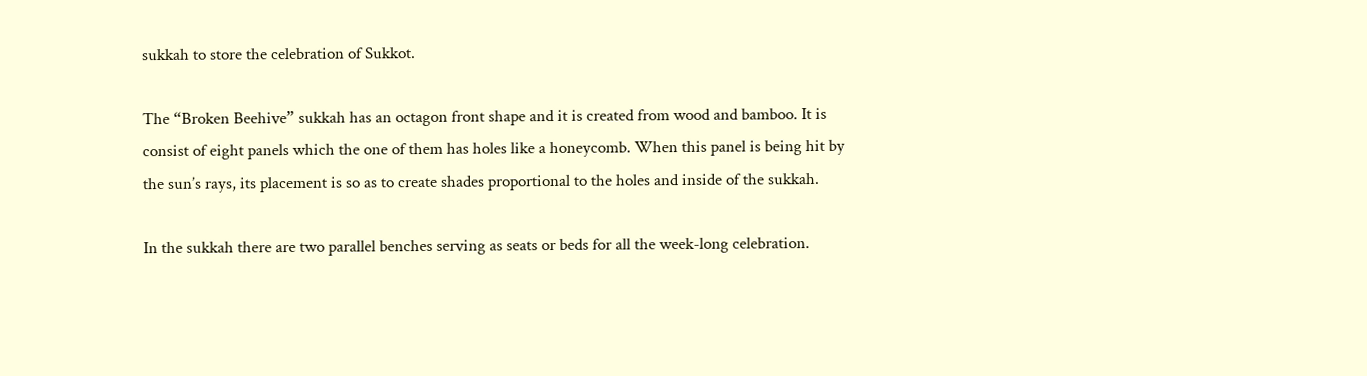sukkah to store the celebration of Sukkot.

The “Broken Beehive” sukkah has an octagon front shape and it is created from wood and bamboo. It is consist of eight panels which the one of them has holes like a honeycomb. When this panel is being hit by the sun’s rays, its placement is so as to create shades proportional to the holes and inside of the sukkah.

In the sukkah there are two parallel benches serving as seats or beds for all the week-long celebration.